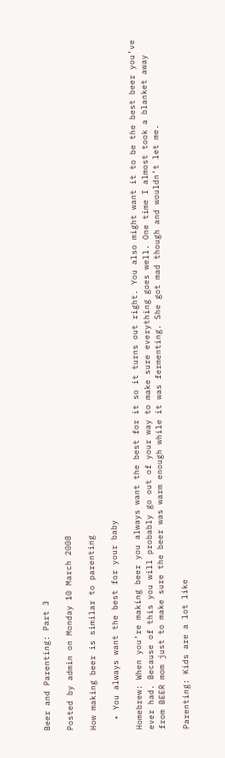Beer and Parenting: Part 3

Posted by admin on Monday 10 March 2008

How making beer is similar to parenting

  • You always want the best for your baby

Homebrew: When you’re making beer you always want the best for it so it turns out right. You also might want it to be the best beer you’ve ever had. Because of this you will probably go out of your way to make sure everything goes well. One time I almost took a blanket away from BEER mom just to make sure the beer was warm enough while it was fermenting. She got mad though and wouldn’t let me.

Parenting: Kids are a lot like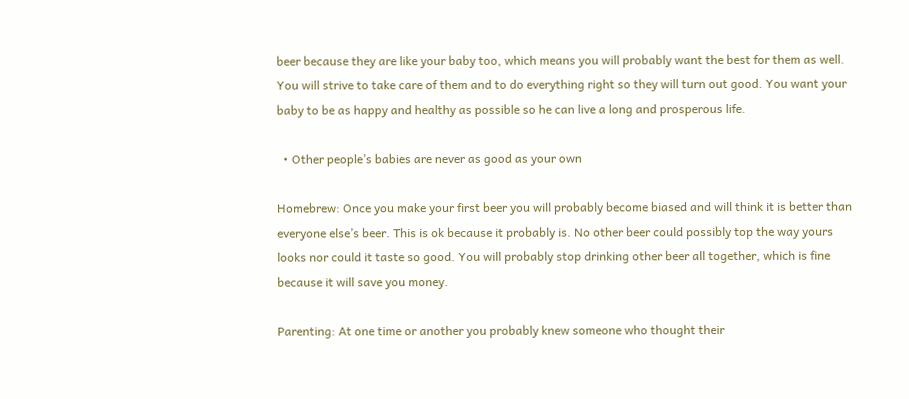beer because they are like your baby too, which means you will probably want the best for them as well. You will strive to take care of them and to do everything right so they will turn out good. You want your baby to be as happy and healthy as possible so he can live a long and prosperous life.

  • Other people’s babies are never as good as your own

Homebrew: Once you make your first beer you will probably become biased and will think it is better than everyone else’s beer. This is ok because it probably is. No other beer could possibly top the way yours looks nor could it taste so good. You will probably stop drinking other beer all together, which is fine because it will save you money.

Parenting: At one time or another you probably knew someone who thought their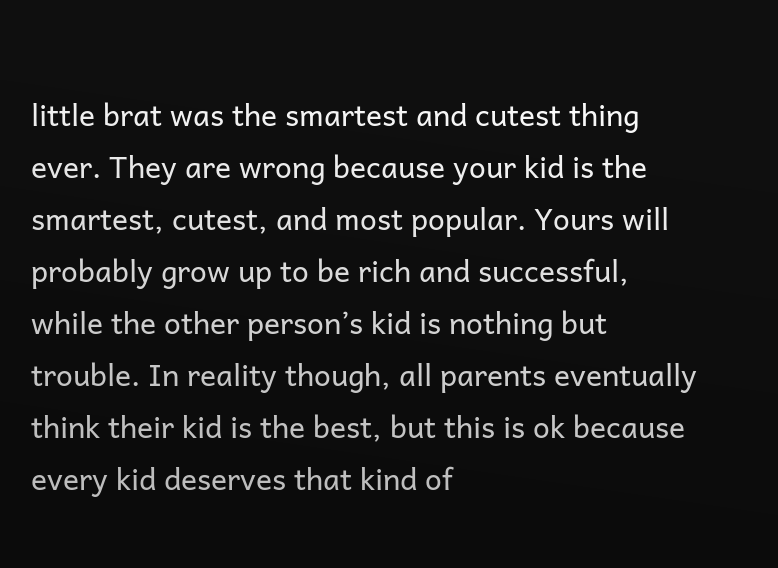little brat was the smartest and cutest thing ever. They are wrong because your kid is the smartest, cutest, and most popular. Yours will probably grow up to be rich and successful, while the other person’s kid is nothing but trouble. In reality though, all parents eventually think their kid is the best, but this is ok because every kid deserves that kind of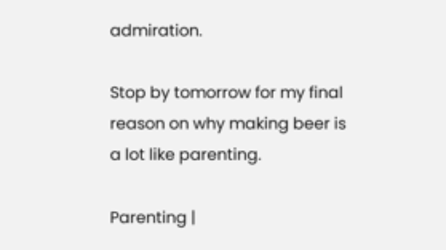admiration.

Stop by tomorrow for my final reason on why making beer is a lot like parenting.

Parenting |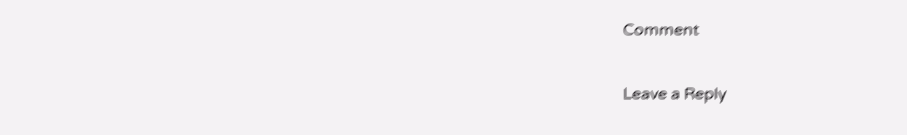Comment

Leave a Reply